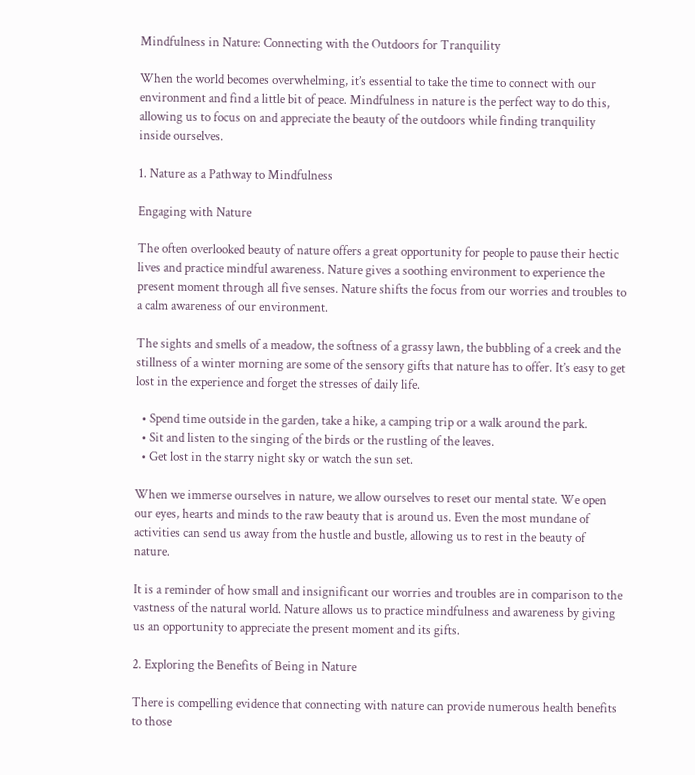Mindfulness in Nature: Connecting with the Outdoors for Tranquility

When the world becomes overwhelming, it’s essential to take the time to connect with our environment and find a little bit of peace. Mindfulness in nature is the perfect way to do this, allowing us to focus on and appreciate the beauty of the outdoors while finding tranquility inside ourselves.

1. Nature as a Pathway to Mindfulness

Engaging with Nature

The often overlooked beauty of nature offers a great opportunity for people to pause their hectic lives and practice mindful awareness. Nature gives a soothing environment to experience the present moment through all five senses. Nature shifts the focus from our worries and troubles to a calm awareness of our environment.

The sights and smells of a meadow, the softness of a grassy lawn, the bubbling of a creek and the stillness of a winter morning are some of the sensory gifts that nature has to offer. It’s easy to get lost in the experience and forget the stresses of daily life.

  • Spend time outside in the garden, take a hike, a camping trip or a walk around the park.
  • Sit and listen to the singing of the birds or the rustling of the leaves.
  • Get lost in the starry night sky or watch the sun set.

When we immerse ourselves in nature, we allow ourselves to reset our mental state. We open our eyes, hearts and minds to the raw beauty that is around us. Even the most mundane of activities can send us away from the hustle and bustle, allowing us to rest in the beauty of nature.

It is a reminder of how small and insignificant our worries and troubles are in comparison to the vastness of the natural world. Nature allows us to practice mindfulness and awareness by giving us an opportunity to appreciate the present moment and its gifts.

2. Exploring the Benefits of Being in Nature

There is compelling evidence that connecting with nature can provide numerous health benefits to those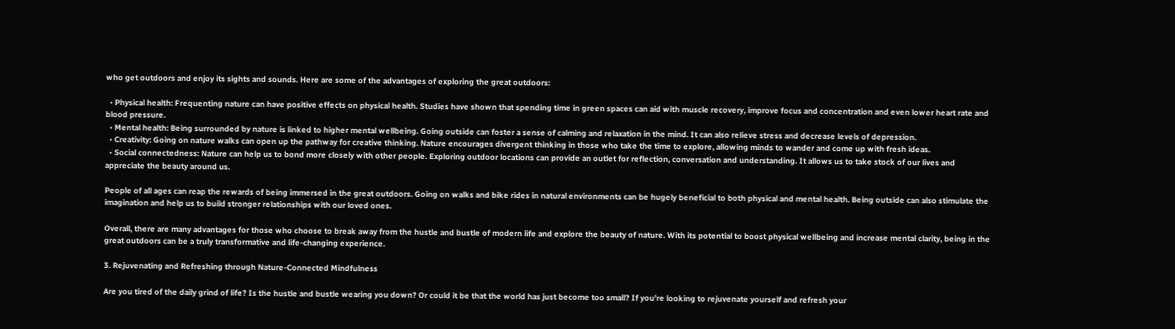who get outdoors and enjoy its sights and sounds. Here are some of the advantages of exploring the great outdoors:

  • Physical health: Frequenting nature can have positive effects on physical health. Studies have shown that spending time in green spaces can aid with muscle recovery, improve focus and concentration and even lower heart rate and blood pressure.
  • Mental health: Being surrounded by nature is linked to higher mental wellbeing. Going outside can foster a sense of calming and relaxation in the mind. It can also relieve stress and decrease levels of depression.
  • Creativity: Going on nature walks can open up the pathway for creative thinking. Nature encourages divergent thinking in those who take the time to explore, allowing minds to wander and come up with fresh ideas.
  • Social connectedness: Nature can help us to bond more closely with other people. Exploring outdoor locations can provide an outlet for reflection, conversation and understanding. It allows us to take stock of our lives and appreciate the beauty around us.

People of all ages can reap the rewards of being immersed in the great outdoors. Going on walks and bike rides in natural environments can be hugely beneficial to both physical and mental health. Being outside can also stimulate the imagination and help us to build stronger relationships with our loved ones.

Overall, there are many advantages for those who choose to break away from the hustle and bustle of modern life and explore the beauty of nature. With its potential to boost physical wellbeing and increase mental clarity, being in the great outdoors can be a truly transformative and life-changing experience.

3. Rejuvenating and Refreshing through Nature-Connected Mindfulness

Are you tired of the daily grind of life? Is the hustle and bustle wearing you down? Or could it be that the world has just become too small? If you’re looking to rejuvenate yourself and refresh your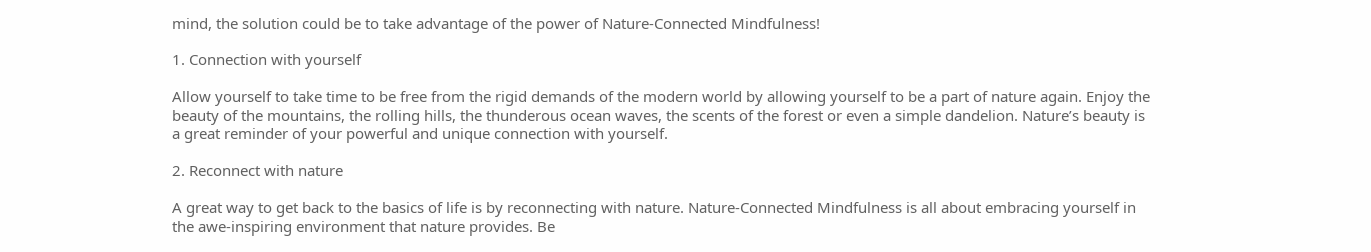mind, the solution could be to take advantage of the power of Nature-Connected Mindfulness!

1. Connection with yourself

Allow yourself to take time to be free from the rigid demands of the modern world by allowing yourself to be a part of nature again. Enjoy the beauty of the mountains, the rolling hills, the thunderous ocean waves, the scents of the forest or even a simple dandelion. Nature’s beauty is a great reminder of your powerful and unique connection with yourself.

2. Reconnect with nature

A great way to get back to the basics of life is by reconnecting with nature. Nature-Connected Mindfulness is all about embracing yourself in the awe-inspiring environment that nature provides. Be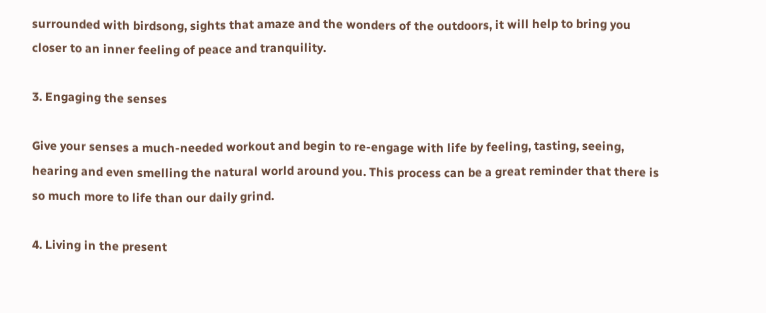surrounded with birdsong, sights that amaze and the wonders of the outdoors, it will help to bring you closer to an inner feeling of peace and tranquility.

3. Engaging the senses

Give your senses a much-needed workout and begin to re-engage with life by feeling, tasting, seeing, hearing and even smelling the natural world around you. This process can be a great reminder that there is so much more to life than our daily grind.

4. Living in the present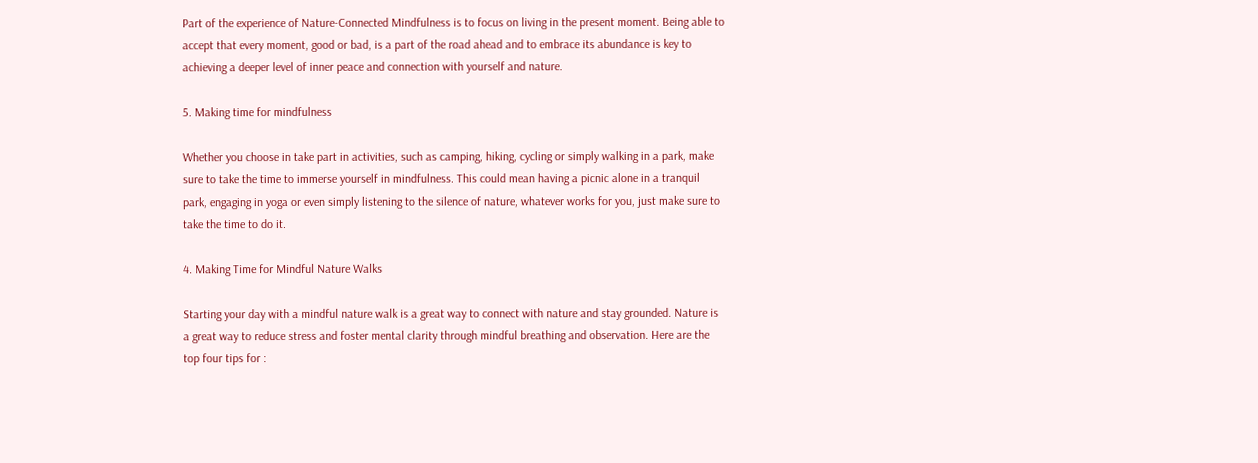Part of the experience of Nature-Connected Mindfulness is to focus on living in the present moment. Being able to accept that every moment, good or bad, is a part of the road ahead and to embrace its abundance is key to achieving a deeper level of inner peace and connection with yourself and nature.

5. Making time for mindfulness

Whether you choose in take part in activities, such as camping, hiking, cycling or simply walking in a park, make sure to take the time to immerse yourself in mindfulness. This could mean having a picnic alone in a tranquil park, engaging in yoga or even simply listening to the silence of nature, whatever works for you, just make sure to take the time to do it.

4. Making Time for Mindful Nature Walks

Starting your day with a mindful nature walk is a great way to connect with nature and stay grounded. Nature is a great way to reduce stress and foster mental clarity through mindful breathing and observation. Here are the top four tips for :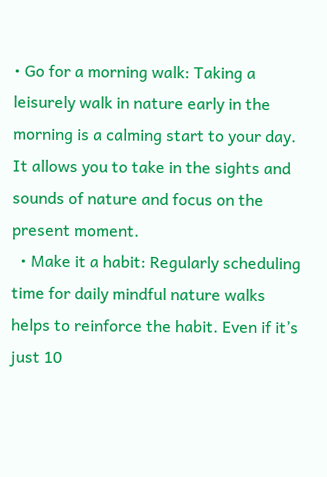• Go for a morning walk: Taking a leisurely walk in nature early in the morning is a calming start to your day. It allows you to take in the sights and sounds of nature and focus on the present moment.
  • Make it a habit: Regularly scheduling time for daily mindful nature walks helps to reinforce the habit. Even if it’s just 10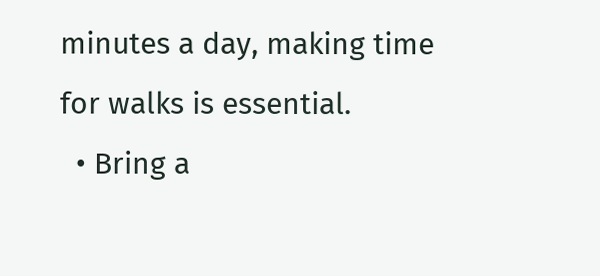minutes a day, making time for walks is essential.
  • Bring a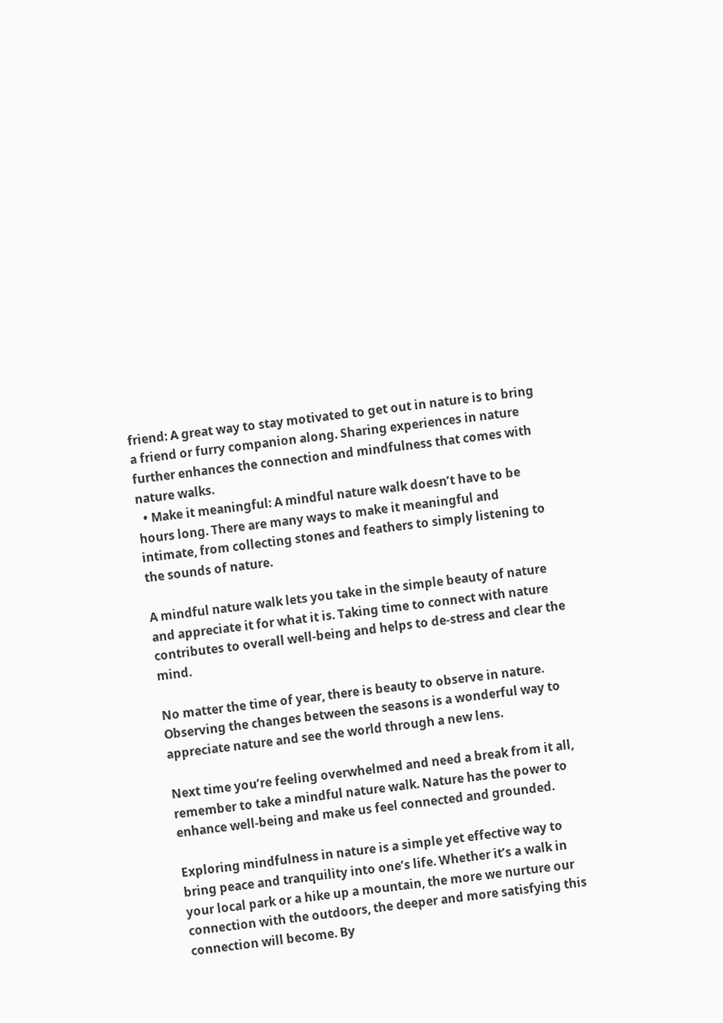friend: A great way to stay motivated to get out in nature is to bring a friend or furry companion along. Sharing experiences in nature further enhances the connection and mindfulness that comes with nature walks.
  • Make it meaningful: A mindful nature walk doesn’t have to be hours long. There are many ways to make it meaningful and intimate, from collecting stones and feathers to simply listening to the sounds of nature.

A mindful nature walk lets you take in the simple beauty of nature and appreciate it for what it is. Taking time to connect with nature contributes to overall well-being and helps to de-stress and clear the mind.

No matter the time of year, there is beauty to observe in nature. Observing the changes between the seasons is a wonderful way to appreciate nature and see the world through a new lens.

Next time you’re feeling overwhelmed and need a break from it all, remember to take a mindful nature walk. Nature has the power to enhance well-being and make us feel connected and grounded.

Exploring mindfulness in nature is a simple yet effective way to bring peace and tranquility into one’s life. Whether it’s a walk in your local park or a hike up a mountain, the more we nurture our connection with the outdoors, the deeper and more satisfying this connection will become. By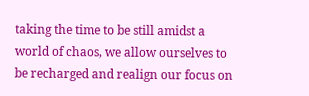taking the time to be still amidst a world of chaos, we allow ourselves to be recharged and realign our focus on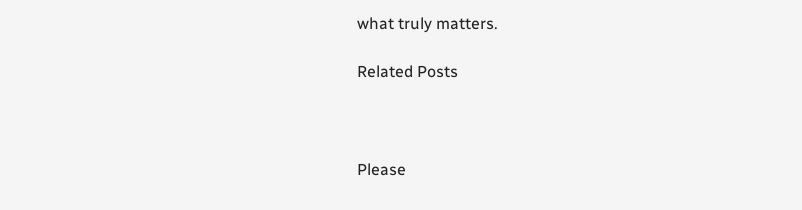what truly matters.

Related Posts



Please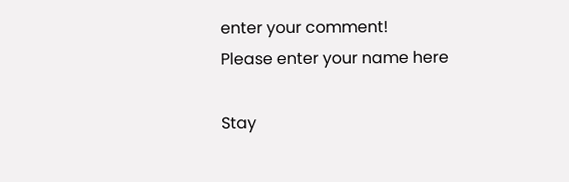enter your comment!
Please enter your name here

Stay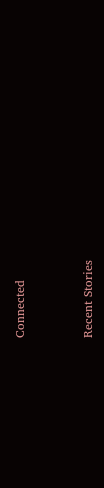Connected


Recent Stories